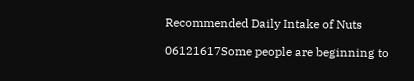Recommended Daily Intake of Nuts

06121617Some people are beginning to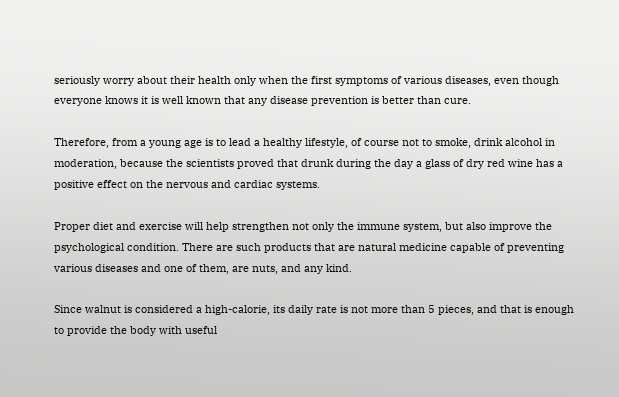seriously worry about their health only when the first symptoms of various diseases, even though everyone knows it is well known that any disease prevention is better than cure.

Therefore, from a young age is to lead a healthy lifestyle, of course not to smoke, drink alcohol in moderation, because the scientists proved that drunk during the day a glass of dry red wine has a positive effect on the nervous and cardiac systems.

Proper diet and exercise will help strengthen not only the immune system, but also improve the psychological condition. There are such products that are natural medicine capable of preventing various diseases and one of them, are nuts, and any kind.

Since walnut is considered a high-calorie, its daily rate is not more than 5 pieces, and that is enough to provide the body with useful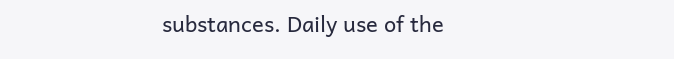substances. Daily use of the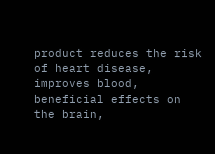product reduces the risk of heart disease, improves blood, beneficial effects on the brain,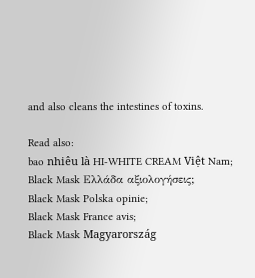and also cleans the intestines of toxins.

Read also:
bao nhiêu là HI-WHITE CREAM Việt Nam;
Black Mask Ελλάδα αξιολογήσεις;
Black Mask Polska opinie;
Black Mask France avis;
Black Mask Magyarország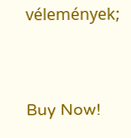vélemények;


Buy Now!